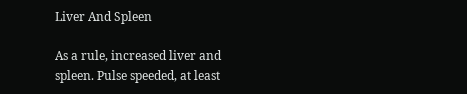Liver And Spleen

As a rule, increased liver and spleen. Pulse speeded, at least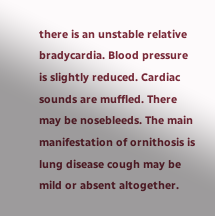there is an unstable relative bradycardia. Blood pressure is slightly reduced. Cardiac sounds are muffled. There may be nosebleeds. The main manifestation of ornithosis is lung disease cough may be mild or absent altogether.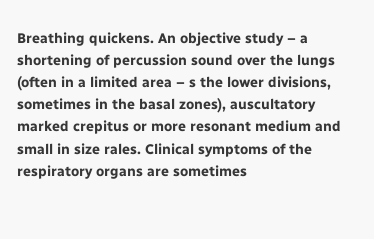Breathing quickens. An objective study – a shortening of percussion sound over the lungs (often in a limited area – s the lower divisions, sometimes in the basal zones), auscultatory marked crepitus or more resonant medium and small in size rales. Clinical symptoms of the respiratory organs are sometimes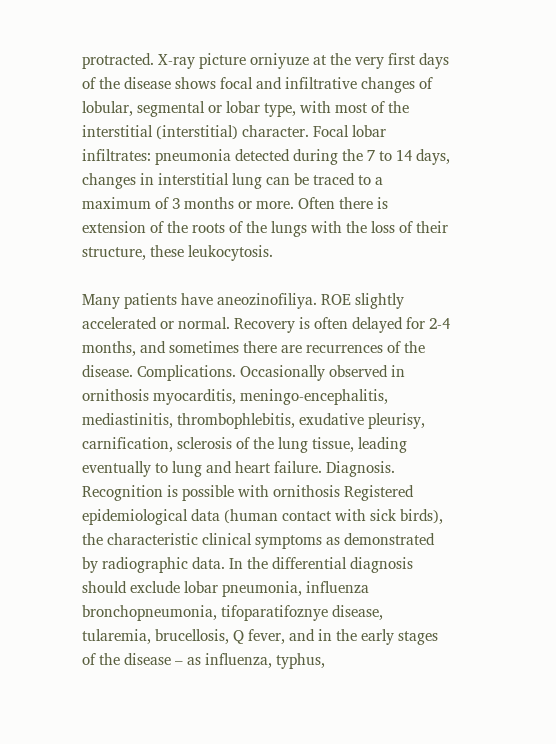protracted. X-ray picture orniyuze at the very first days of the disease shows focal and infiltrative changes of lobular, segmental or lobar type, with most of the interstitial (interstitial) character. Focal lobar infiltrates: pneumonia detected during the 7 to 14 days, changes in interstitial lung can be traced to a maximum of 3 months or more. Often there is extension of the roots of the lungs with the loss of their structure, these leukocytosis.

Many patients have aneozinofiliya. ROE slightly accelerated or normal. Recovery is often delayed for 2-4 months, and sometimes there are recurrences of the disease. Complications. Occasionally observed in ornithosis myocarditis, meningo-encephalitis, mediastinitis, thrombophlebitis, exudative pleurisy, carnification, sclerosis of the lung tissue, leading eventually to lung and heart failure. Diagnosis. Recognition is possible with ornithosis Registered epidemiological data (human contact with sick birds), the characteristic clinical symptoms as demonstrated by radiographic data. In the differential diagnosis should exclude lobar pneumonia, influenza bronchopneumonia, tifoparatifoznye disease, tularemia, brucellosis, Q fever, and in the early stages of the disease – as influenza, typhus,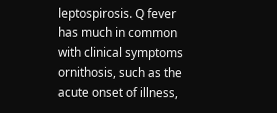leptospirosis. Q fever has much in common with clinical symptoms ornithosis, such as the acute onset of illness,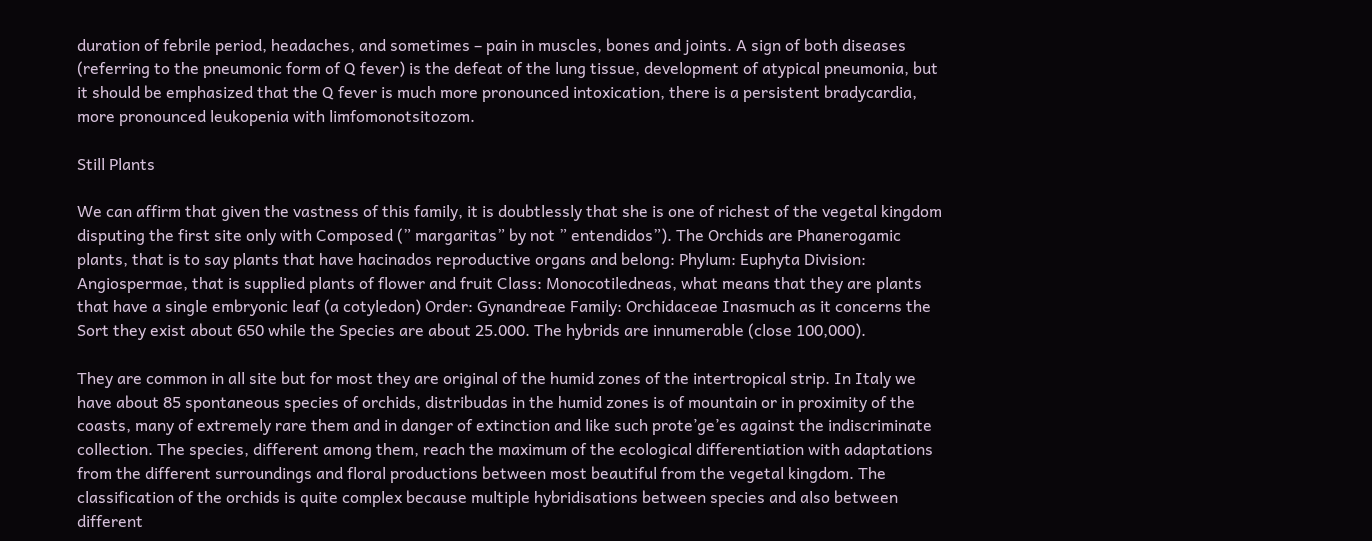duration of febrile period, headaches, and sometimes – pain in muscles, bones and joints. A sign of both diseases (referring to the pneumonic form of Q fever) is the defeat of the lung tissue, development of atypical pneumonia, but it should be emphasized that the Q fever is much more pronounced intoxication, there is a persistent bradycardia, more pronounced leukopenia with limfomonotsitozom.

Still Plants

We can affirm that given the vastness of this family, it is doubtlessly that she is one of richest of the vegetal kingdom disputing the first site only with Composed (” margaritas” by not ” entendidos”). The Orchids are Phanerogamic plants, that is to say plants that have hacinados reproductive organs and belong: Phylum: Euphyta Division: Angiospermae, that is supplied plants of flower and fruit Class: Monocotiledneas, what means that they are plants that have a single embryonic leaf (a cotyledon) Order: Gynandreae Family: Orchidaceae Inasmuch as it concerns the Sort they exist about 650 while the Species are about 25.000. The hybrids are innumerable (close 100,000).

They are common in all site but for most they are original of the humid zones of the intertropical strip. In Italy we have about 85 spontaneous species of orchids, distribudas in the humid zones is of mountain or in proximity of the coasts, many of extremely rare them and in danger of extinction and like such prote’ge’es against the indiscriminate collection. The species, different among them, reach the maximum of the ecological differentiation with adaptations from the different surroundings and floral productions between most beautiful from the vegetal kingdom. The classification of the orchids is quite complex because multiple hybridisations between species and also between different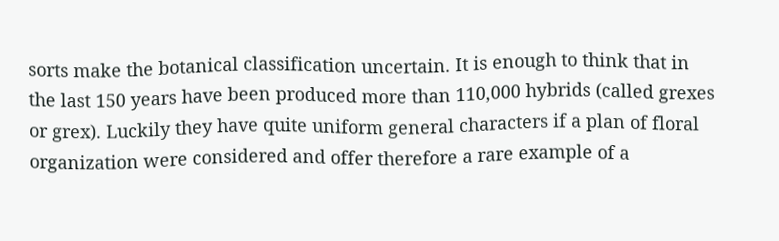sorts make the botanical classification uncertain. It is enough to think that in the last 150 years have been produced more than 110,000 hybrids (called grexes or grex). Luckily they have quite uniform general characters if a plan of floral organization were considered and offer therefore a rare example of a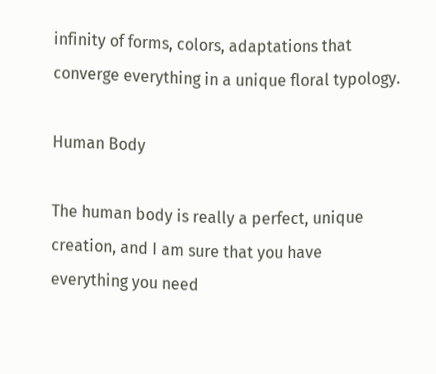infinity of forms, colors, adaptations that converge everything in a unique floral typology.

Human Body

The human body is really a perfect, unique creation, and I am sure that you have everything you need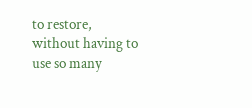to restore, without having to use so many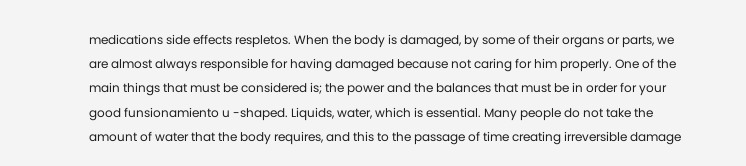medications side effects respletos. When the body is damaged, by some of their organs or parts, we are almost always responsible for having damaged because not caring for him properly. One of the main things that must be considered is; the power and the balances that must be in order for your good funsionamiento u -shaped. Liquids, water, which is essential. Many people do not take the amount of water that the body requires, and this to the passage of time creating irreversible damage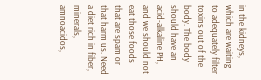in the kidneys, which are waiting to adequately filter toxins out of the body. The body should have an acid-alkaline PH, and we should not eat those foods that are spam or that harm us. Need a diet rich in fiber, minerals, amnoacidos,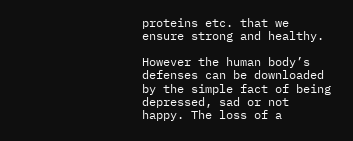proteins etc. that we ensure strong and healthy.

However the human body’s defenses can be downloaded by the simple fact of being depressed, sad or not happy. The loss of a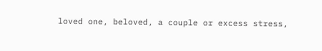loved one, beloved, a couple or excess stress,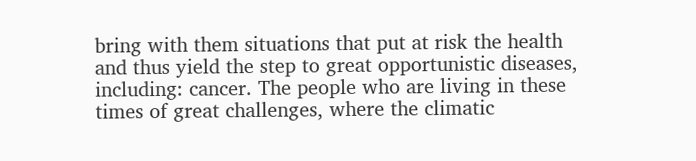bring with them situations that put at risk the health and thus yield the step to great opportunistic diseases, including: cancer. The people who are living in these times of great challenges, where the climatic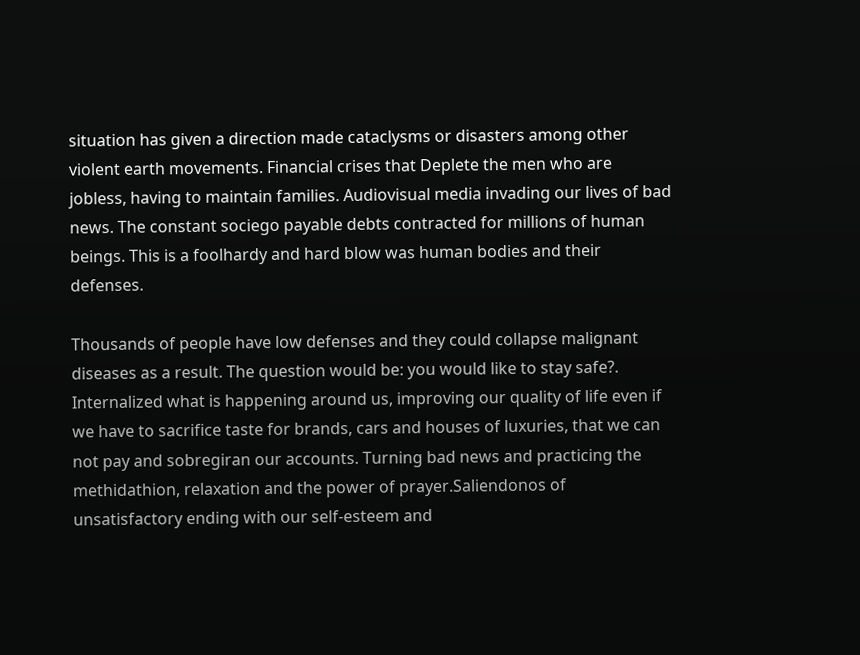situation has given a direction made cataclysms or disasters among other violent earth movements. Financial crises that Deplete the men who are jobless, having to maintain families. Audiovisual media invading our lives of bad news. The constant sociego payable debts contracted for millions of human beings. This is a foolhardy and hard blow was human bodies and their defenses.

Thousands of people have low defenses and they could collapse malignant diseases as a result. The question would be: you would like to stay safe?. Internalized what is happening around us, improving our quality of life even if we have to sacrifice taste for brands, cars and houses of luxuries, that we can not pay and sobregiran our accounts. Turning bad news and practicing the methidathion, relaxation and the power of prayer.Saliendonos of unsatisfactory ending with our self-esteem and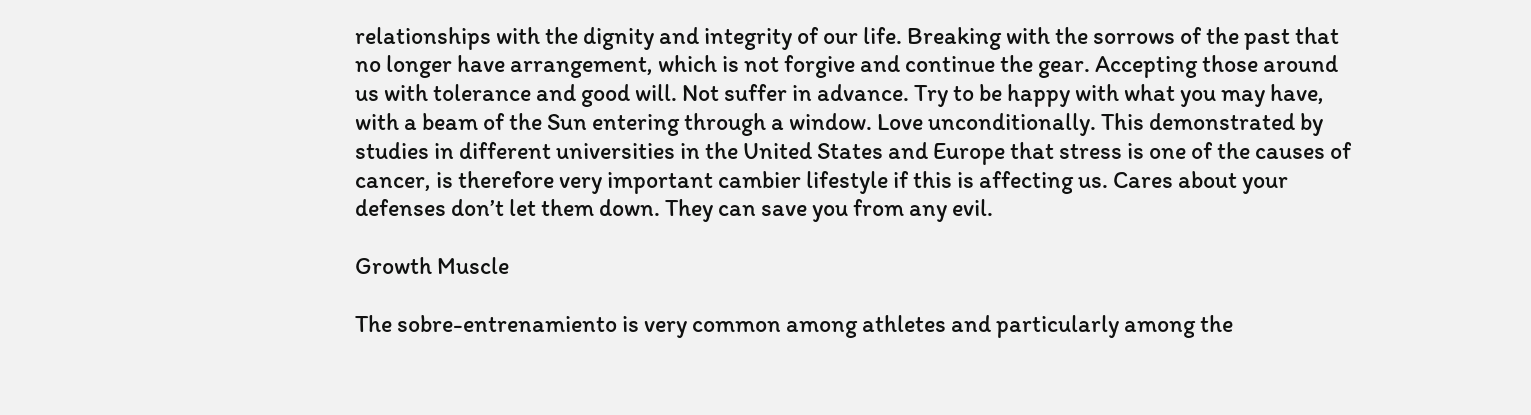relationships with the dignity and integrity of our life. Breaking with the sorrows of the past that no longer have arrangement, which is not forgive and continue the gear. Accepting those around us with tolerance and good will. Not suffer in advance. Try to be happy with what you may have, with a beam of the Sun entering through a window. Love unconditionally. This demonstrated by studies in different universities in the United States and Europe that stress is one of the causes of cancer, is therefore very important cambier lifestyle if this is affecting us. Cares about your defenses don’t let them down. They can save you from any evil.

Growth Muscle

The sobre-entrenamiento is very common among athletes and particularly among the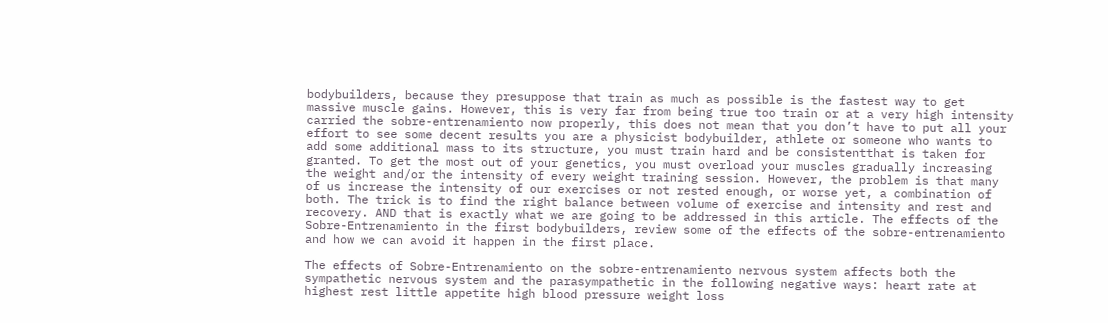bodybuilders, because they presuppose that train as much as possible is the fastest way to get massive muscle gains. However, this is very far from being true too train or at a very high intensity carried the sobre-entrenamiento now properly, this does not mean that you don’t have to put all your effort to see some decent results you are a physicist bodybuilder, athlete or someone who wants to add some additional mass to its structure, you must train hard and be consistentthat is taken for granted. To get the most out of your genetics, you must overload your muscles gradually increasing the weight and/or the intensity of every weight training session. However, the problem is that many of us increase the intensity of our exercises or not rested enough, or worse yet, a combination of both. The trick is to find the right balance between volume of exercise and intensity and rest and recovery. AND that is exactly what we are going to be addressed in this article. The effects of the Sobre-Entrenamiento in the first bodybuilders, review some of the effects of the sobre-entrenamiento and how we can avoid it happen in the first place.

The effects of Sobre-Entrenamiento on the sobre-entrenamiento nervous system affects both the sympathetic nervous system and the parasympathetic in the following negative ways: heart rate at highest rest little appetite high blood pressure weight loss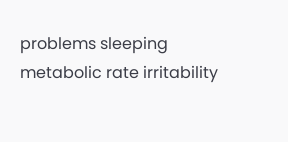problems sleeping metabolic rate irritability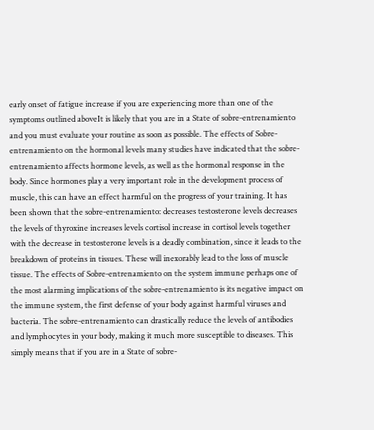early onset of fatigue increase if you are experiencing more than one of the symptoms outlined aboveIt is likely that you are in a State of sobre-entrenamiento and you must evaluate your routine as soon as possible. The effects of Sobre-entrenamiento on the hormonal levels many studies have indicated that the sobre-entrenamiento affects hormone levels, as well as the hormonal response in the body. Since hormones play a very important role in the development process of muscle, this can have an effect harmful on the progress of your training. It has been shown that the sobre-entrenamiento: decreases testosterone levels decreases the levels of thyroxine increases levels cortisol increase in cortisol levels together with the decrease in testosterone levels is a deadly combination, since it leads to the breakdown of proteins in tissues. These will inexorably lead to the loss of muscle tissue. The effects of Sobre-entrenamiento on the system immune perhaps one of the most alarming implications of the sobre-entrenamiento is its negative impact on the immune system, the first defense of your body against harmful viruses and bacteria. The sobre-entrenamiento can drastically reduce the levels of antibodies and lymphocytes in your body, making it much more susceptible to diseases. This simply means that if you are in a State of sobre-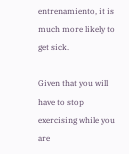entrenamiento, it is much more likely to get sick.

Given that you will have to stop exercising while you are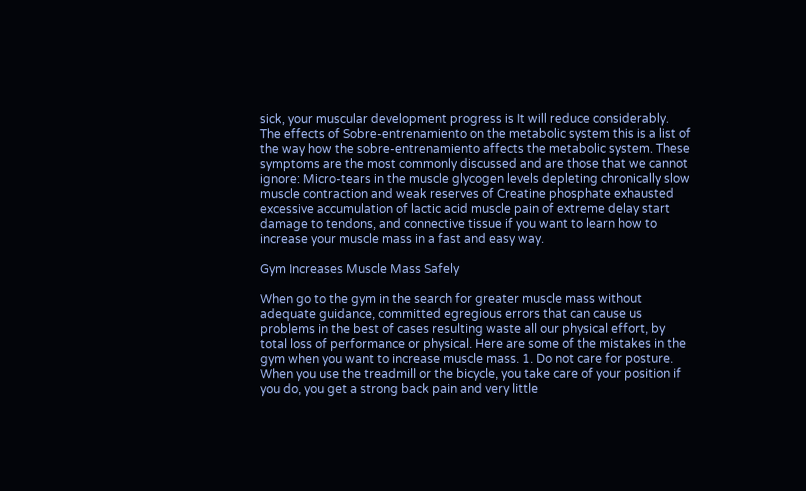sick, your muscular development progress is It will reduce considerably. The effects of Sobre-entrenamiento on the metabolic system this is a list of the way how the sobre-entrenamiento affects the metabolic system. These symptoms are the most commonly discussed and are those that we cannot ignore: Micro-tears in the muscle glycogen levels depleting chronically slow muscle contraction and weak reserves of Creatine phosphate exhausted excessive accumulation of lactic acid muscle pain of extreme delay start damage to tendons, and connective tissue if you want to learn how to increase your muscle mass in a fast and easy way.

Gym Increases Muscle Mass Safely

When go to the gym in the search for greater muscle mass without adequate guidance, committed egregious errors that can cause us problems in the best of cases resulting waste all our physical effort, by total loss of performance or physical. Here are some of the mistakes in the gym when you want to increase muscle mass. 1. Do not care for posture. When you use the treadmill or the bicycle, you take care of your position if you do, you get a strong back pain and very little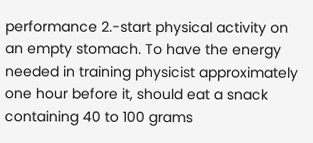performance 2.-start physical activity on an empty stomach. To have the energy needed in training physicist approximately one hour before it, should eat a snack containing 40 to 100 grams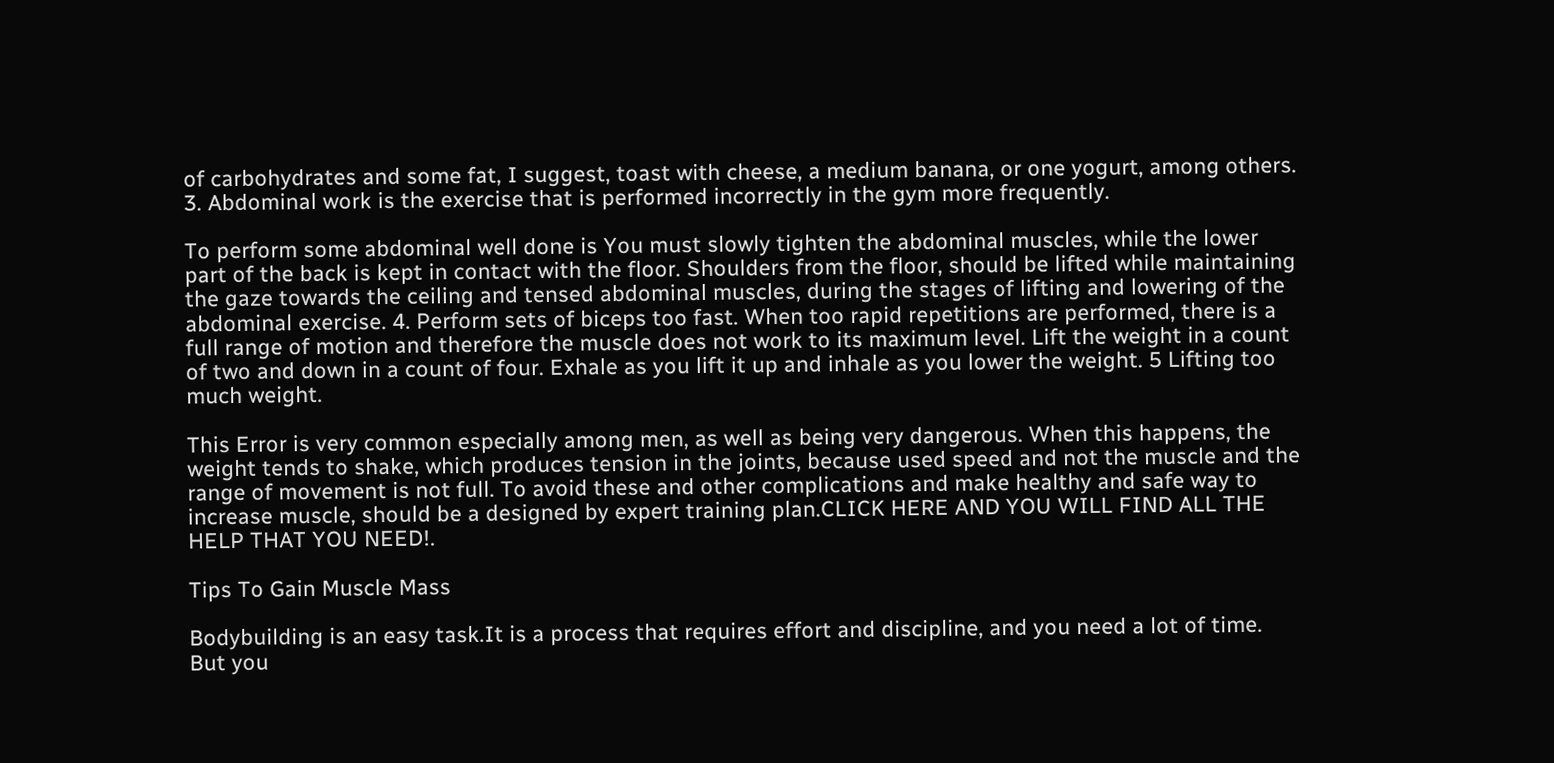of carbohydrates and some fat, I suggest, toast with cheese, a medium banana, or one yogurt, among others. 3. Abdominal work is the exercise that is performed incorrectly in the gym more frequently.

To perform some abdominal well done is You must slowly tighten the abdominal muscles, while the lower part of the back is kept in contact with the floor. Shoulders from the floor, should be lifted while maintaining the gaze towards the ceiling and tensed abdominal muscles, during the stages of lifting and lowering of the abdominal exercise. 4. Perform sets of biceps too fast. When too rapid repetitions are performed, there is a full range of motion and therefore the muscle does not work to its maximum level. Lift the weight in a count of two and down in a count of four. Exhale as you lift it up and inhale as you lower the weight. 5 Lifting too much weight.

This Error is very common especially among men, as well as being very dangerous. When this happens, the weight tends to shake, which produces tension in the joints, because used speed and not the muscle and the range of movement is not full. To avoid these and other complications and make healthy and safe way to increase muscle, should be a designed by expert training plan.CLICK HERE AND YOU WILL FIND ALL THE HELP THAT YOU NEED!.

Tips To Gain Muscle Mass

Bodybuilding is an easy task.It is a process that requires effort and discipline, and you need a lot of time. But you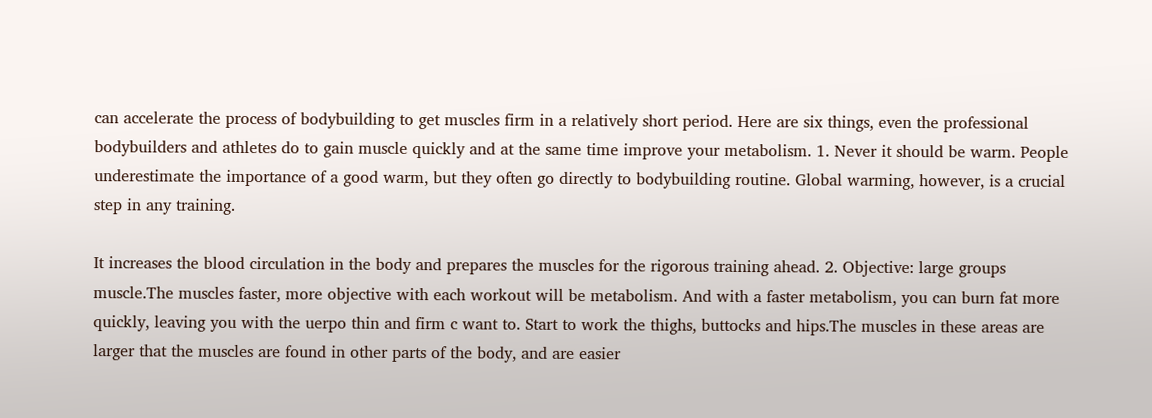can accelerate the process of bodybuilding to get muscles firm in a relatively short period. Here are six things, even the professional bodybuilders and athletes do to gain muscle quickly and at the same time improve your metabolism. 1. Never it should be warm. People underestimate the importance of a good warm, but they often go directly to bodybuilding routine. Global warming, however, is a crucial step in any training.

It increases the blood circulation in the body and prepares the muscles for the rigorous training ahead. 2. Objective: large groups muscle.The muscles faster, more objective with each workout will be metabolism. And with a faster metabolism, you can burn fat more quickly, leaving you with the uerpo thin and firm c want to. Start to work the thighs, buttocks and hips.The muscles in these areas are larger that the muscles are found in other parts of the body, and are easier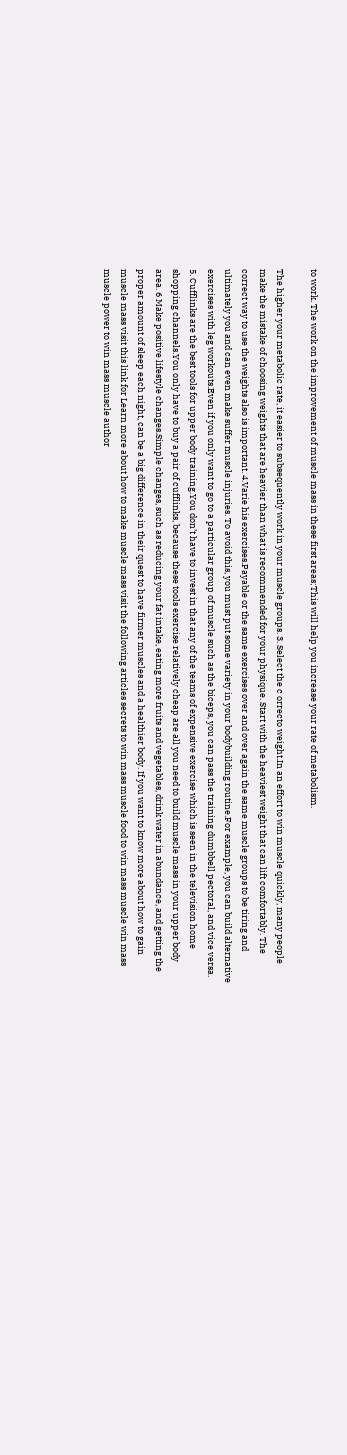to work. The work on the improvement of muscle mass in these first areas;This will help you increase your rate of metabolism.

The higher your metabolic rate, it easier to subsequently work in your muscle groups. 3. Select the c orrecto weight.In an effort to win muscle quickly, many people make the mistake of choosing weights that are heavier than what is recommended for your physique. Start with the heaviest weight that can lift comfortably. The correct way to use the weights also is important. 4.Varie his exercises.Payable or the same exercises over and over again the same muscle groups to be tiring and ultimately you and can even make suffer muscle injuries. To avoid this, you must put some variety in your bodybuilding routine.For example, you can build alternative exercises with leg workouts.Even if you only want to go to a particular group of muscle such as the biceps, you can pass the training dumbbell pectoral, and vice versa. 5. Cufflinks are the best tools for upper body training.You don’t have to invest in that any of the teams of expensive exercise which is seen in the television home shopping channels.You only have to buy a pair of cufflinks, because these tools exercise relatively cheap are all you need to build muscle mass in your upper body area. 6 Make positive lifestyle changes.Simple changes, such as reducing your fat intake, eating more fruits and vegetables, drink water in abundance, and getting the proper amount of sleep each night, can be a big difference in their quest to have firmer muscles and a healthier body. If you want to know more about how to gain muscle mass visit this link for Learn more about how to make muscle mass visit the following articles secrets to win mass muscle food to win mass muscle win mass muscle power to win mass muscle author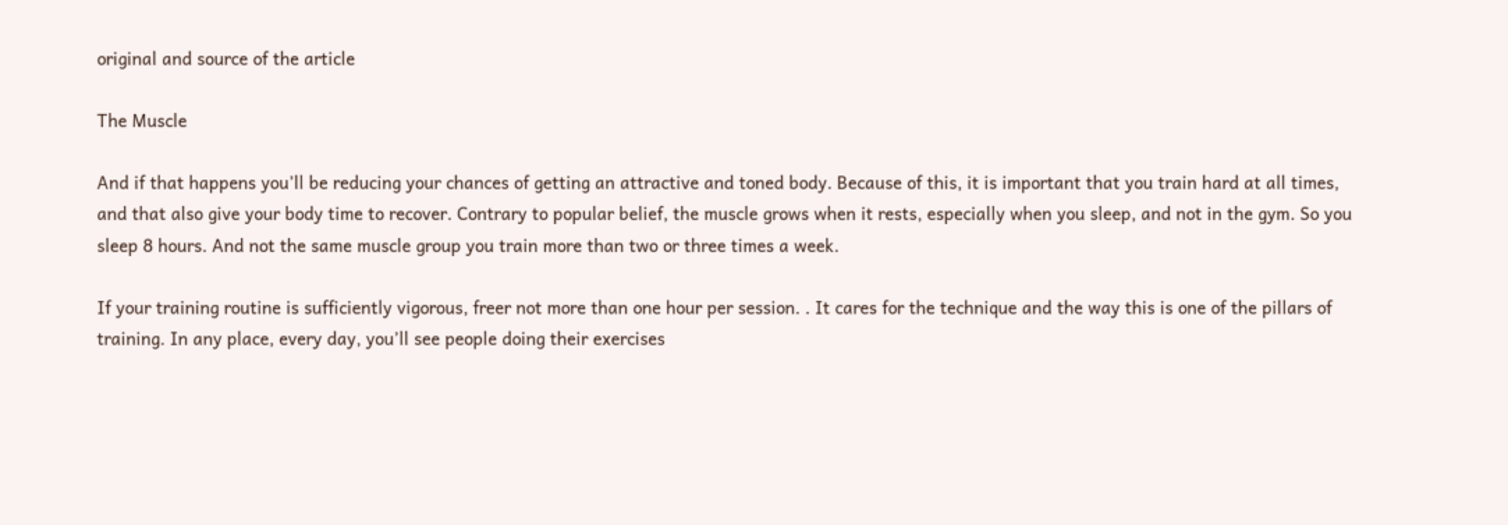original and source of the article

The Muscle

And if that happens you’ll be reducing your chances of getting an attractive and toned body. Because of this, it is important that you train hard at all times, and that also give your body time to recover. Contrary to popular belief, the muscle grows when it rests, especially when you sleep, and not in the gym. So you sleep 8 hours. And not the same muscle group you train more than two or three times a week.

If your training routine is sufficiently vigorous, freer not more than one hour per session. . It cares for the technique and the way this is one of the pillars of training. In any place, every day, you’ll see people doing their exercises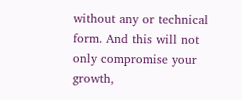without any or technical form. And this will not only compromise your growth,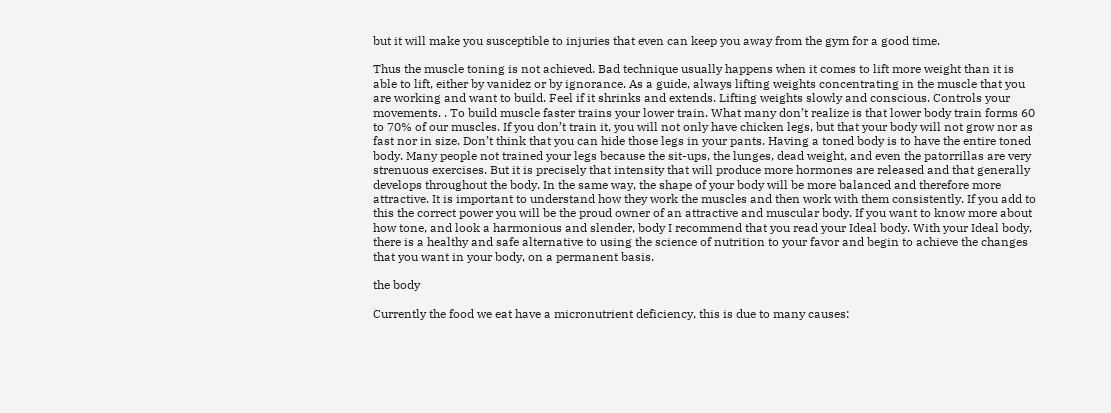but it will make you susceptible to injuries that even can keep you away from the gym for a good time.

Thus the muscle toning is not achieved. Bad technique usually happens when it comes to lift more weight than it is able to lift, either by vanidez or by ignorance. As a guide, always lifting weights concentrating in the muscle that you are working and want to build. Feel if it shrinks and extends. Lifting weights slowly and conscious. Controls your movements. . To build muscle faster trains your lower train. What many don’t realize is that lower body train forms 60 to 70% of our muscles. If you don’t train it, you will not only have chicken legs, but that your body will not grow nor as fast nor in size. Don’t think that you can hide those legs in your pants. Having a toned body is to have the entire toned body. Many people not trained your legs because the sit-ups, the lunges, dead weight, and even the patorrillas are very strenuous exercises. But it is precisely that intensity that will produce more hormones are released and that generally develops throughout the body. In the same way, the shape of your body will be more balanced and therefore more attractive. It is important to understand how they work the muscles and then work with them consistently. If you add to this the correct power you will be the proud owner of an attractive and muscular body. If you want to know more about how tone, and look a harmonious and slender, body I recommend that you read your Ideal body. With your Ideal body, there is a healthy and safe alternative to using the science of nutrition to your favor and begin to achieve the changes that you want in your body, on a permanent basis.

the body

Currently the food we eat have a micronutrient deficiency, this is due to many causes: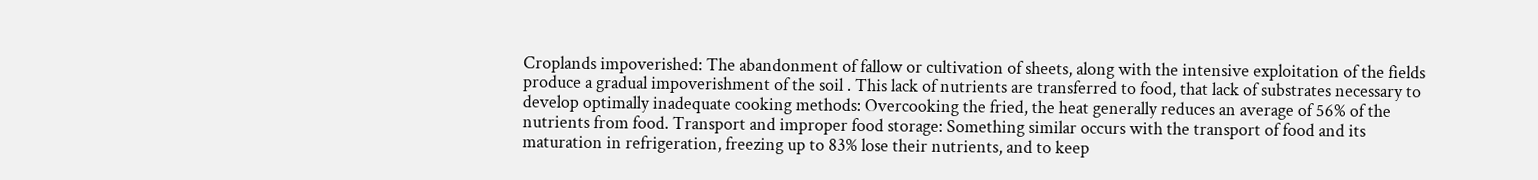Croplands impoverished: The abandonment of fallow or cultivation of sheets, along with the intensive exploitation of the fields produce a gradual impoverishment of the soil . This lack of nutrients are transferred to food, that lack of substrates necessary to develop optimally inadequate cooking methods: Overcooking the fried, the heat generally reduces an average of 56% of the nutrients from food. Transport and improper food storage: Something similar occurs with the transport of food and its maturation in refrigeration, freezing up to 83% lose their nutrients, and to keep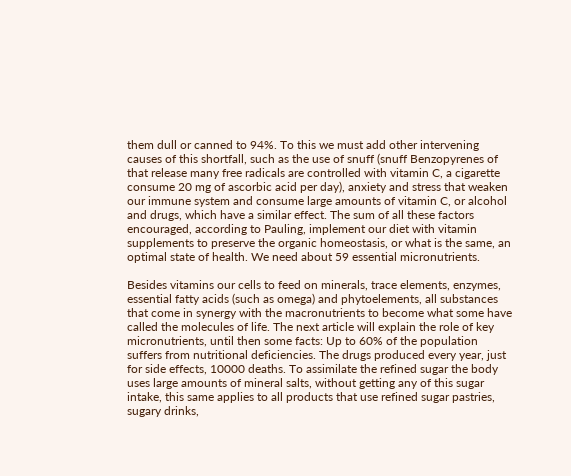them dull or canned to 94%. To this we must add other intervening causes of this shortfall, such as the use of snuff (snuff Benzopyrenes of that release many free radicals are controlled with vitamin C, a cigarette consume 20 mg of ascorbic acid per day), anxiety and stress that weaken our immune system and consume large amounts of vitamin C, or alcohol and drugs, which have a similar effect. The sum of all these factors encouraged, according to Pauling, implement our diet with vitamin supplements to preserve the organic homeostasis, or what is the same, an optimal state of health. We need about 59 essential micronutrients.

Besides vitamins our cells to feed on minerals, trace elements, enzymes, essential fatty acids (such as omega) and phytoelements, all substances that come in synergy with the macronutrients to become what some have called the molecules of life. The next article will explain the role of key micronutrients, until then some facts: Up to 60% of the population suffers from nutritional deficiencies. The drugs produced every year, just for side effects, 10000 deaths. To assimilate the refined sugar the body uses large amounts of mineral salts, without getting any of this sugar intake, this same applies to all products that use refined sugar pastries, sugary drinks,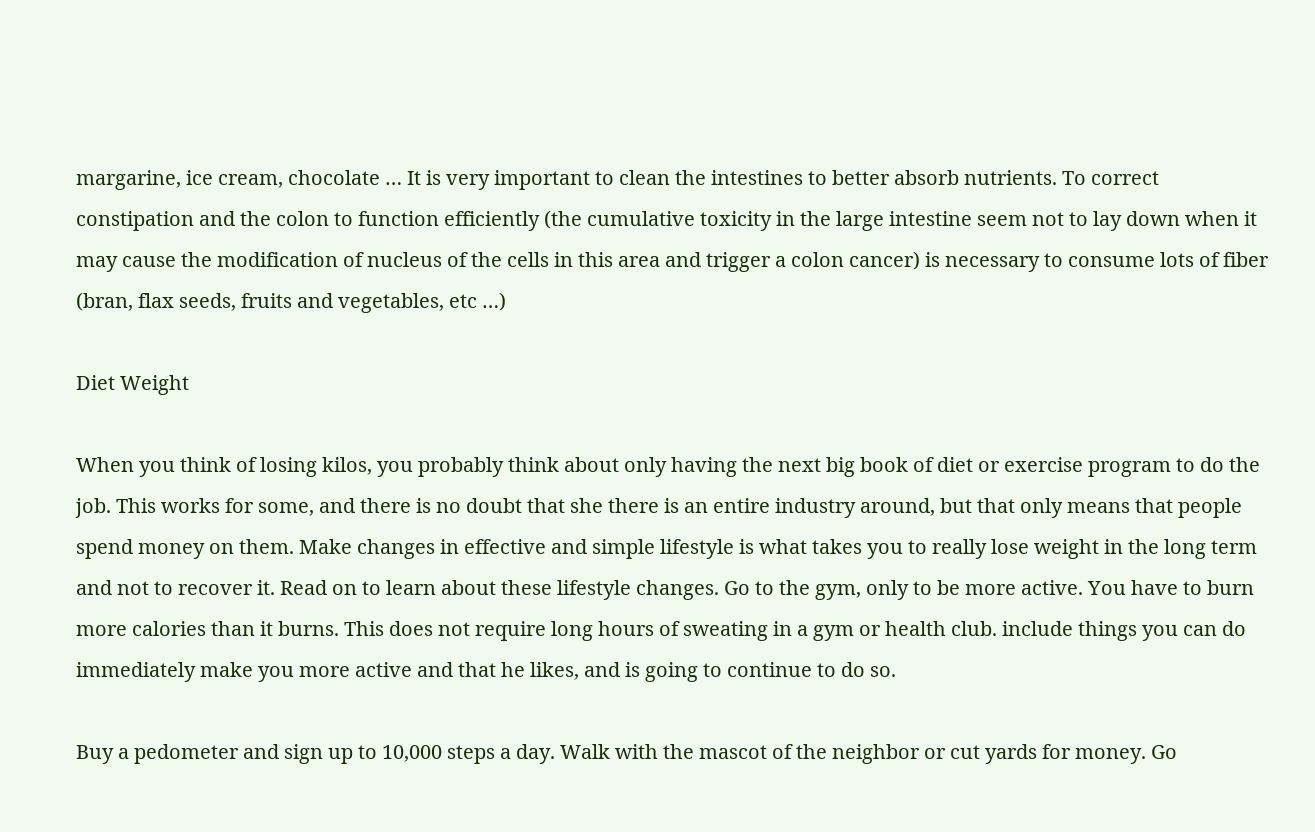margarine, ice cream, chocolate … It is very important to clean the intestines to better absorb nutrients. To correct constipation and the colon to function efficiently (the cumulative toxicity in the large intestine seem not to lay down when it may cause the modification of nucleus of the cells in this area and trigger a colon cancer) is necessary to consume lots of fiber (bran, flax seeds, fruits and vegetables, etc …)

Diet Weight

When you think of losing kilos, you probably think about only having the next big book of diet or exercise program to do the job. This works for some, and there is no doubt that she there is an entire industry around, but that only means that people spend money on them. Make changes in effective and simple lifestyle is what takes you to really lose weight in the long term and not to recover it. Read on to learn about these lifestyle changes. Go to the gym, only to be more active. You have to burn more calories than it burns. This does not require long hours of sweating in a gym or health club. include things you can do immediately make you more active and that he likes, and is going to continue to do so.

Buy a pedometer and sign up to 10,000 steps a day. Walk with the mascot of the neighbor or cut yards for money. Go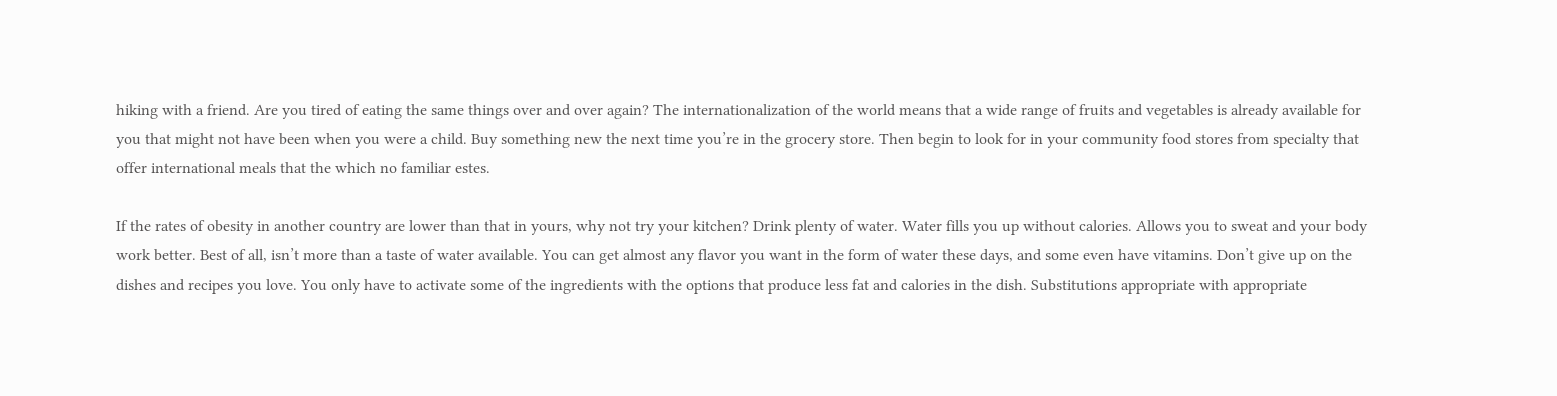hiking with a friend. Are you tired of eating the same things over and over again? The internationalization of the world means that a wide range of fruits and vegetables is already available for you that might not have been when you were a child. Buy something new the next time you’re in the grocery store. Then begin to look for in your community food stores from specialty that offer international meals that the which no familiar estes.

If the rates of obesity in another country are lower than that in yours, why not try your kitchen? Drink plenty of water. Water fills you up without calories. Allows you to sweat and your body work better. Best of all, isn’t more than a taste of water available. You can get almost any flavor you want in the form of water these days, and some even have vitamins. Don’t give up on the dishes and recipes you love. You only have to activate some of the ingredients with the options that produce less fat and calories in the dish. Substitutions appropriate with appropriate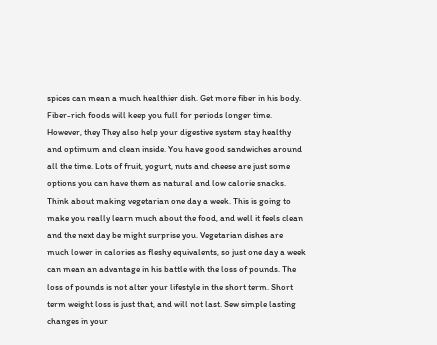spices can mean a much healthier dish. Get more fiber in his body. Fiber-rich foods will keep you full for periods longer time. However, they They also help your digestive system stay healthy and optimum and clean inside. You have good sandwiches around all the time. Lots of fruit, yogurt, nuts and cheese are just some options you can have them as natural and low calorie snacks. Think about making vegetarian one day a week. This is going to make you really learn much about the food, and well it feels clean and the next day be might surprise you. Vegetarian dishes are much lower in calories as fleshy equivalents, so just one day a week can mean an advantage in his battle with the loss of pounds. The loss of pounds is not alter your lifestyle in the short term. Short term weight loss is just that, and will not last. Sew simple lasting changes in your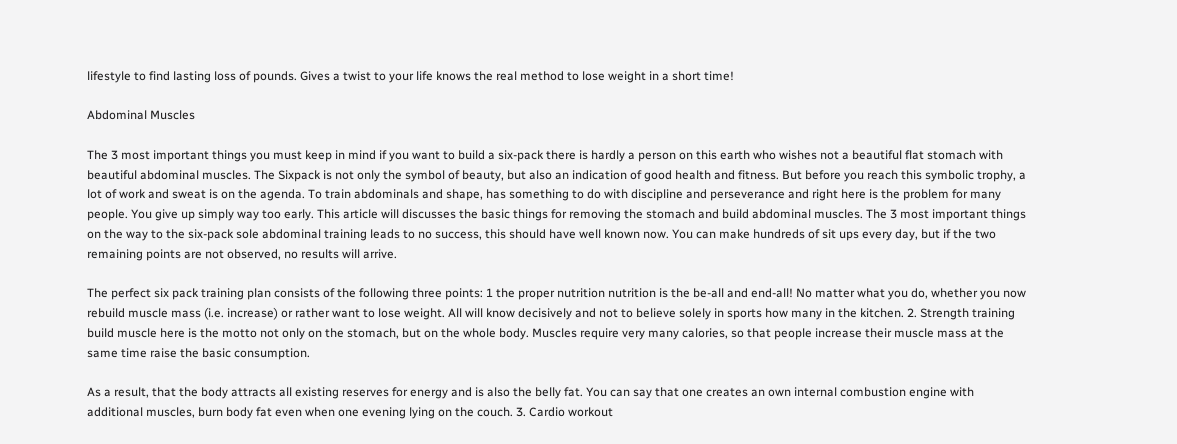lifestyle to find lasting loss of pounds. Gives a twist to your life knows the real method to lose weight in a short time!

Abdominal Muscles

The 3 most important things you must keep in mind if you want to build a six-pack there is hardly a person on this earth who wishes not a beautiful flat stomach with beautiful abdominal muscles. The Sixpack is not only the symbol of beauty, but also an indication of good health and fitness. But before you reach this symbolic trophy, a lot of work and sweat is on the agenda. To train abdominals and shape, has something to do with discipline and perseverance and right here is the problem for many people. You give up simply way too early. This article will discusses the basic things for removing the stomach and build abdominal muscles. The 3 most important things on the way to the six-pack sole abdominal training leads to no success, this should have well known now. You can make hundreds of sit ups every day, but if the two remaining points are not observed, no results will arrive.

The perfect six pack training plan consists of the following three points: 1 the proper nutrition nutrition is the be-all and end-all! No matter what you do, whether you now rebuild muscle mass (i.e. increase) or rather want to lose weight. All will know decisively and not to believe solely in sports how many in the kitchen. 2. Strength training build muscle here is the motto not only on the stomach, but on the whole body. Muscles require very many calories, so that people increase their muscle mass at the same time raise the basic consumption.

As a result, that the body attracts all existing reserves for energy and is also the belly fat. You can say that one creates an own internal combustion engine with additional muscles, burn body fat even when one evening lying on the couch. 3. Cardio workout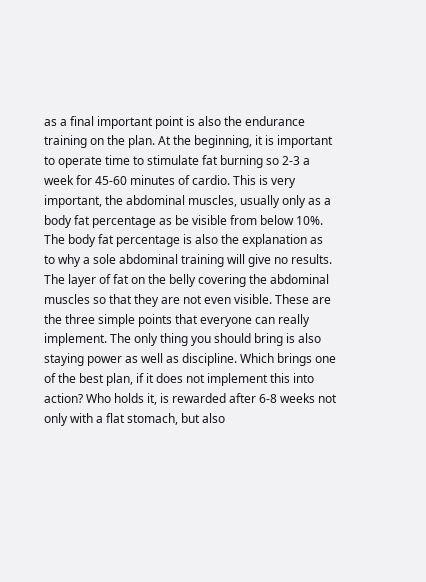as a final important point is also the endurance training on the plan. At the beginning, it is important to operate time to stimulate fat burning so 2-3 a week for 45-60 minutes of cardio. This is very important, the abdominal muscles, usually only as a body fat percentage as be visible from below 10%. The body fat percentage is also the explanation as to why a sole abdominal training will give no results. The layer of fat on the belly covering the abdominal muscles so that they are not even visible. These are the three simple points that everyone can really implement. The only thing you should bring is also staying power as well as discipline. Which brings one of the best plan, if it does not implement this into action? Who holds it, is rewarded after 6-8 weeks not only with a flat stomach, but also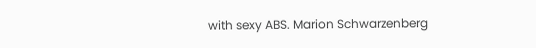with sexy ABS. Marion Schwarzenberg